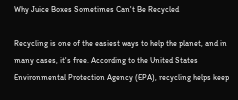Why Juice Boxes Sometimes Can't Be Recycled

Recycling is one of the easiest ways to help the planet, and in many cases, it's free. According to the United States Environmental Protection Agency (EPA), recycling helps keep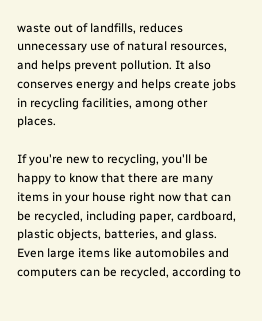waste out of landfills, reduces unnecessary use of natural resources, and helps prevent pollution. It also conserves energy and helps create jobs in recycling facilities, among other places.

If you're new to recycling, you'll be happy to know that there are many items in your house right now that can be recycled, including paper, cardboard, plastic objects, batteries, and glass. Even large items like automobiles and computers can be recycled, according to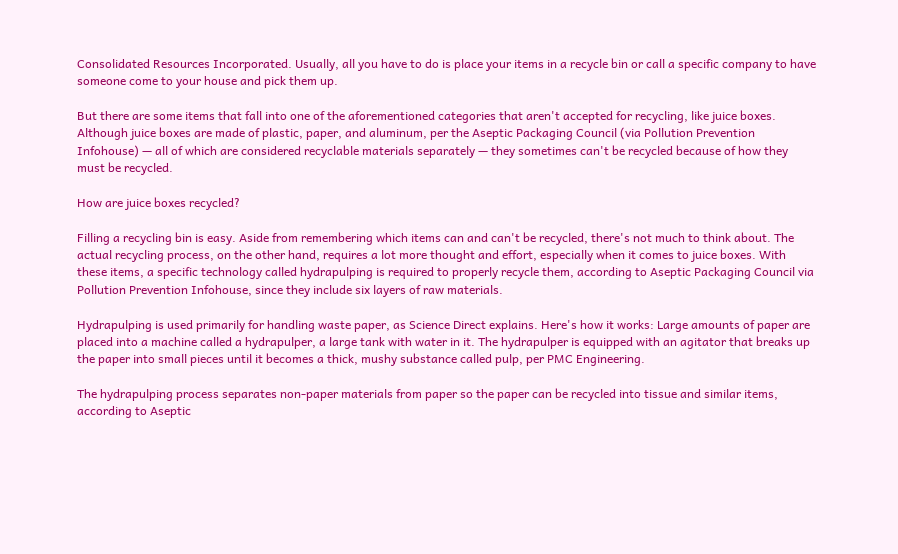Consolidated Resources Incorporated. Usually, all you have to do is place your items in a recycle bin or call a specific company to have someone come to your house and pick them up.

But there are some items that fall into one of the aforementioned categories that aren't accepted for recycling, like juice boxes. Although juice boxes are made of plastic, paper, and aluminum, per the Aseptic Packaging Council (via Pollution Prevention Infohouse) — all of which are considered recyclable materials separately — they sometimes can't be recycled because of how they must be recycled.

How are juice boxes recycled?

Filling a recycling bin is easy. Aside from remembering which items can and can't be recycled, there's not much to think about. The actual recycling process, on the other hand, requires a lot more thought and effort, especially when it comes to juice boxes. With these items, a specific technology called hydrapulping is required to properly recycle them, according to Aseptic Packaging Council via Pollution Prevention Infohouse, since they include six layers of raw materials.

Hydrapulping is used primarily for handling waste paper, as Science Direct explains. Here's how it works: Large amounts of paper are placed into a machine called a hydrapulper, a large tank with water in it. The hydrapulper is equipped with an agitator that breaks up the paper into small pieces until it becomes a thick, mushy substance called pulp, per PMC Engineering.

The hydrapulping process separates non-paper materials from paper so the paper can be recycled into tissue and similar items, according to Aseptic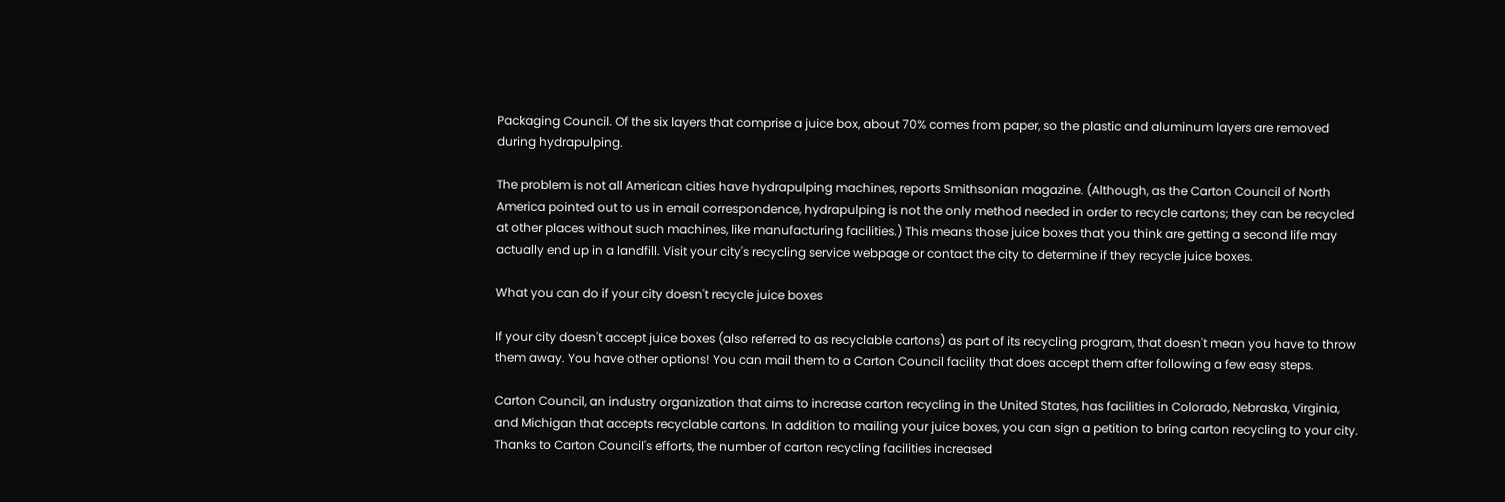Packaging Council. Of the six layers that comprise a juice box, about 70% comes from paper, so the plastic and aluminum layers are removed during hydrapulping.

The problem is not all American cities have hydrapulping machines, reports Smithsonian magazine. (Although, as the Carton Council of North America pointed out to us in email correspondence, hydrapulping is not the only method needed in order to recycle cartons; they can be recycled at other places without such machines, like manufacturing facilities.) This means those juice boxes that you think are getting a second life may actually end up in a landfill. Visit your city's recycling service webpage or contact the city to determine if they recycle juice boxes.

What you can do if your city doesn't recycle juice boxes

If your city doesn't accept juice boxes (also referred to as recyclable cartons) as part of its recycling program, that doesn't mean you have to throw them away. You have other options! You can mail them to a Carton Council facility that does accept them after following a few easy steps.

Carton Council, an industry organization that aims to increase carton recycling in the United States, has facilities in Colorado, Nebraska, Virginia, and Michigan that accepts recyclable cartons. In addition to mailing your juice boxes, you can sign a petition to bring carton recycling to your city. Thanks to Carton Council's efforts, the number of carton recycling facilities increased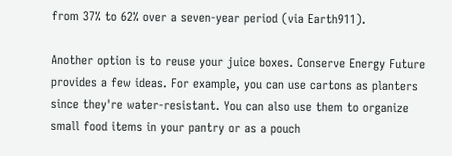from 37% to 62% over a seven-year period (via Earth911).

Another option is to reuse your juice boxes. Conserve Energy Future provides a few ideas. For example, you can use cartons as planters since they're water-resistant. You can also use them to organize small food items in your pantry or as a pouch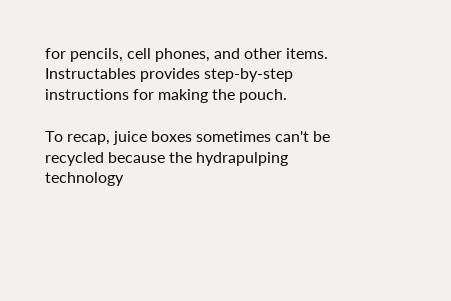for pencils, cell phones, and other items. Instructables provides step-by-step instructions for making the pouch.

To recap, juice boxes sometimes can't be recycled because the hydrapulping technology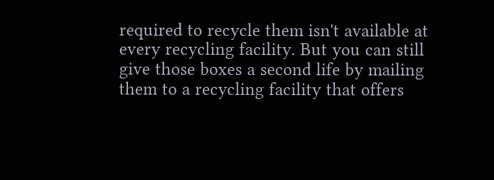required to recycle them isn't available at every recycling facility. But you can still give those boxes a second life by mailing them to a recycling facility that offers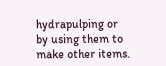hydrapulping or by using them to make other items.